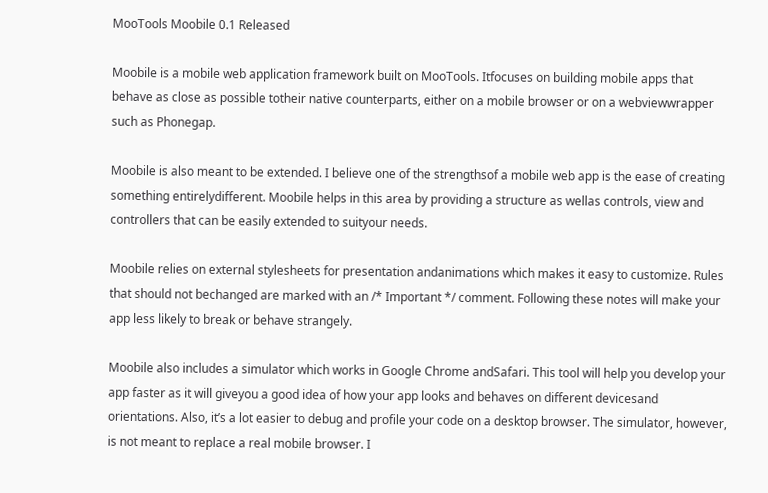MooTools Moobile 0.1 Released

Moobile is a mobile web application framework built on MooTools. Itfocuses on building mobile apps that behave as close as possible totheir native counterparts, either on a mobile browser or on a webviewwrapper such as Phonegap.

Moobile is also meant to be extended. I believe one of the strengthsof a mobile web app is the ease of creating something entirelydifferent. Moobile helps in this area by providing a structure as wellas controls, view and controllers that can be easily extended to suityour needs.

Moobile relies on external stylesheets for presentation andanimations which makes it easy to customize. Rules that should not bechanged are marked with an /* Important */ comment. Following these notes will make your app less likely to break or behave strangely.

Moobile also includes a simulator which works in Google Chrome andSafari. This tool will help you develop your app faster as it will giveyou a good idea of how your app looks and behaves on different devicesand orientations. Also, it’s a lot easier to debug and profile your code on a desktop browser. The simulator, however, is not meant to replace a real mobile browser. I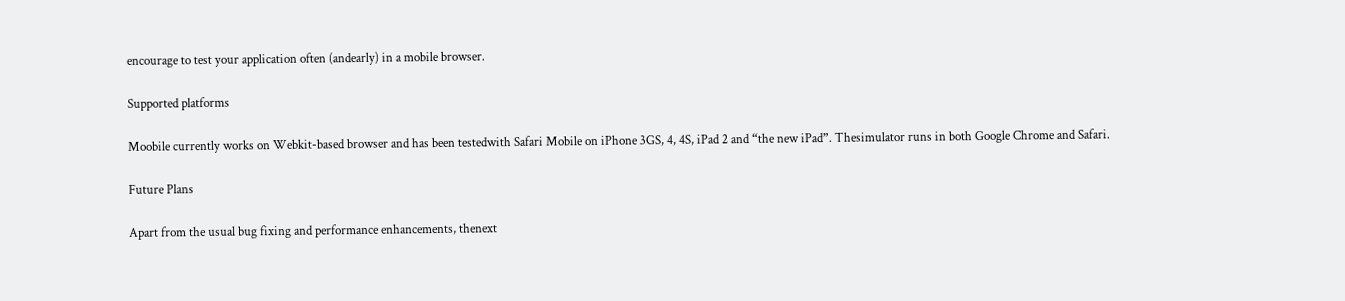encourage to test your application often (andearly) in a mobile browser.

Supported platforms

Moobile currently works on Webkit-based browser and has been testedwith Safari Mobile on iPhone 3GS, 4, 4S, iPad 2 and “the new iPad”. Thesimulator runs in both Google Chrome and Safari.

Future Plans

Apart from the usual bug fixing and performance enhancements, thenext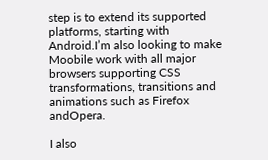step is to extend its supported platforms, starting with Android.I’m also looking to make Moobile work with all major browsers supporting CSS transformations, transitions and animations such as Firefox andOpera.

I also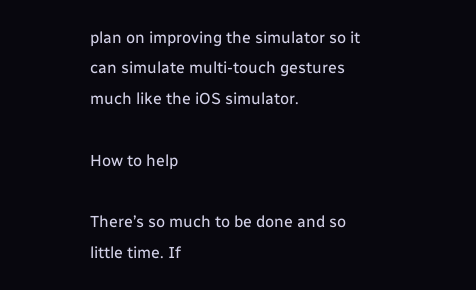plan on improving the simulator so it can simulate multi-touch gestures much like the iOS simulator.

How to help

There’s so much to be done and so little time. If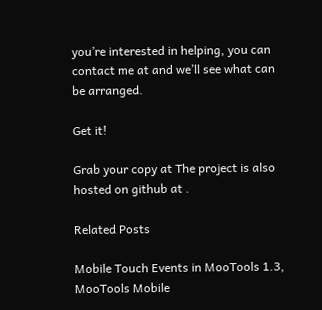you’re interested in helping, you can contact me at and we’ll see what can be arranged.

Get it!

Grab your copy at The project is also hosted on github at .

Related Posts

Mobile Touch Events in MooTools 1.3, MooTools Mobile